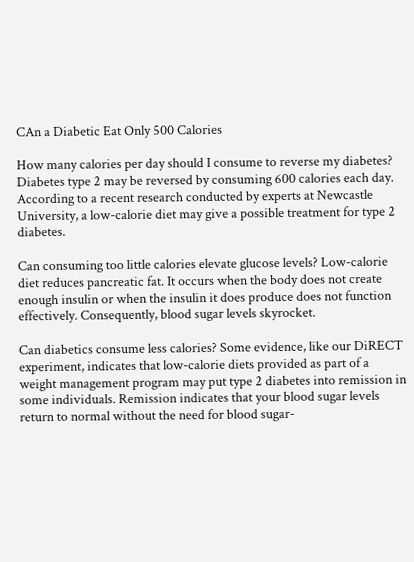CAn a Diabetic Eat Only 500 Calories

How many calories per day should I consume to reverse my diabetes? Diabetes type 2 may be reversed by consuming 600 calories each day. According to a recent research conducted by experts at Newcastle University, a low-calorie diet may give a possible treatment for type 2 diabetes.

Can consuming too little calories elevate glucose levels? Low-calorie diet reduces pancreatic fat. It occurs when the body does not create enough insulin or when the insulin it does produce does not function effectively. Consequently, blood sugar levels skyrocket.

Can diabetics consume less calories? Some evidence, like our DiRECT experiment, indicates that low-calorie diets provided as part of a weight management program may put type 2 diabetes into remission in some individuals. Remission indicates that your blood sugar levels return to normal without the need for blood sugar-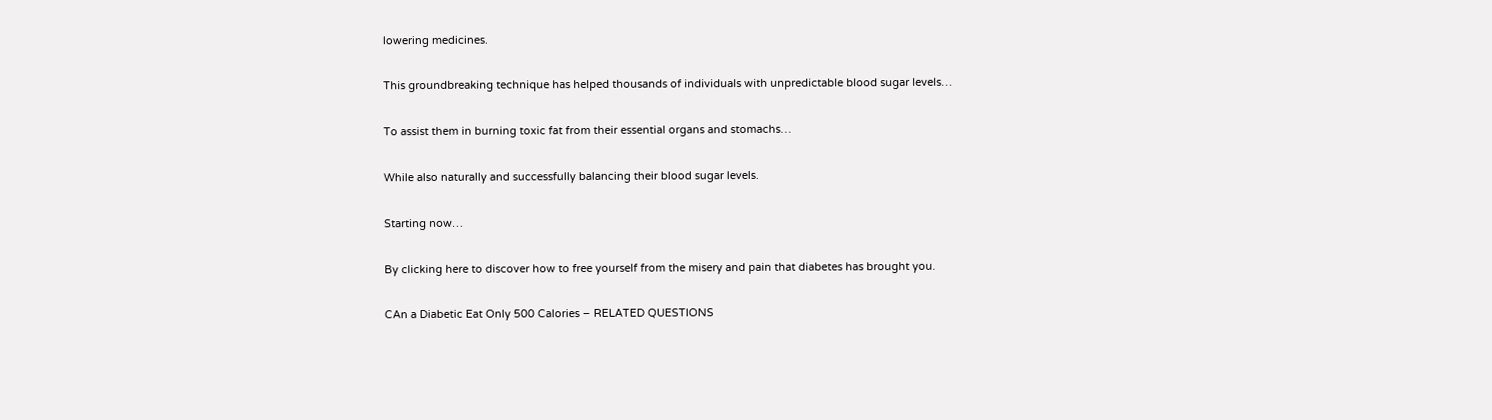lowering medicines.

This groundbreaking technique has helped thousands of individuals with unpredictable blood sugar levels…

To assist them in burning toxic fat from their essential organs and stomachs…

While also naturally and successfully balancing their blood sugar levels.

Starting now…

By clicking here to discover how to free yourself from the misery and pain that diabetes has brought you.

CAn a Diabetic Eat Only 500 Calories – RELATED QUESTIONS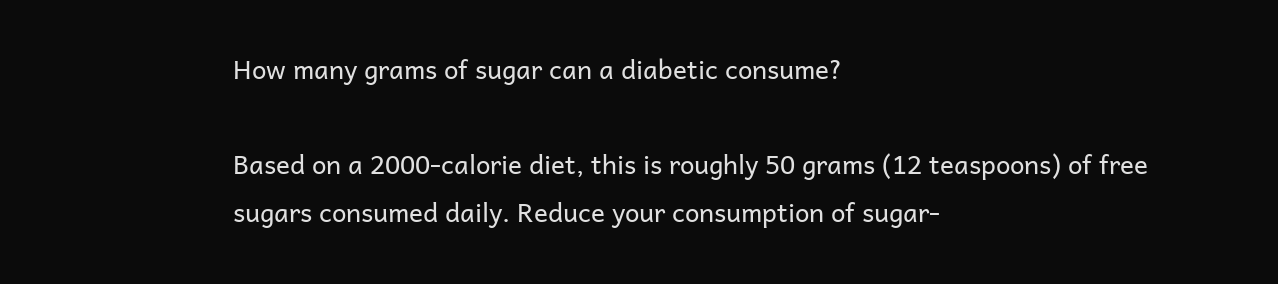How many grams of sugar can a diabetic consume?

Based on a 2000-calorie diet, this is roughly 50 grams (12 teaspoons) of free sugars consumed daily. Reduce your consumption of sugar-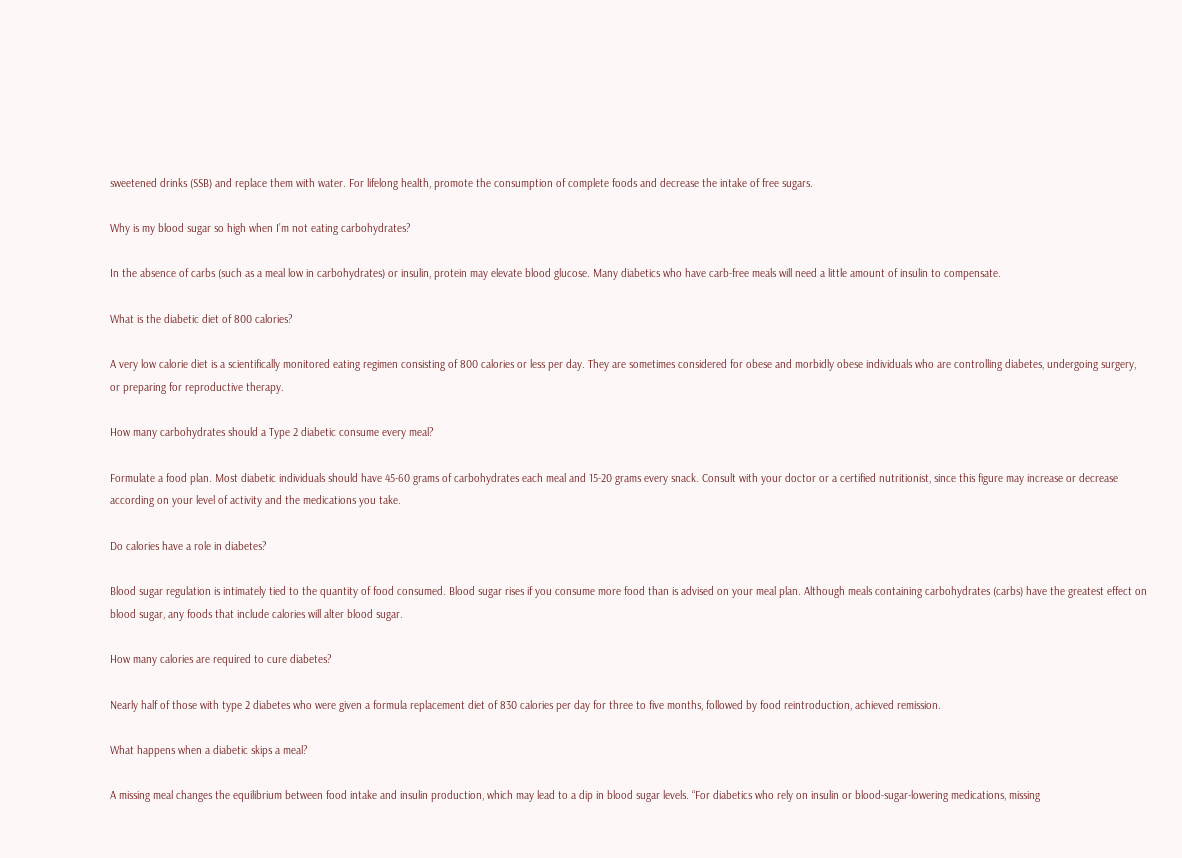sweetened drinks (SSB) and replace them with water. For lifelong health, promote the consumption of complete foods and decrease the intake of free sugars.

Why is my blood sugar so high when I’m not eating carbohydrates?

In the absence of carbs (such as a meal low in carbohydrates) or insulin, protein may elevate blood glucose. Many diabetics who have carb-free meals will need a little amount of insulin to compensate.

What is the diabetic diet of 800 calories?

A very low calorie diet is a scientifically monitored eating regimen consisting of 800 calories or less per day. They are sometimes considered for obese and morbidly obese individuals who are controlling diabetes, undergoing surgery, or preparing for reproductive therapy.

How many carbohydrates should a Type 2 diabetic consume every meal?

Formulate a food plan. Most diabetic individuals should have 45-60 grams of carbohydrates each meal and 15-20 grams every snack. Consult with your doctor or a certified nutritionist, since this figure may increase or decrease according on your level of activity and the medications you take.

Do calories have a role in diabetes?

Blood sugar regulation is intimately tied to the quantity of food consumed. Blood sugar rises if you consume more food than is advised on your meal plan. Although meals containing carbohydrates (carbs) have the greatest effect on blood sugar, any foods that include calories will alter blood sugar.

How many calories are required to cure diabetes?

Nearly half of those with type 2 diabetes who were given a formula replacement diet of 830 calories per day for three to five months, followed by food reintroduction, achieved remission.

What happens when a diabetic skips a meal?

A missing meal changes the equilibrium between food intake and insulin production, which may lead to a dip in blood sugar levels. “For diabetics who rely on insulin or blood-sugar-lowering medications, missing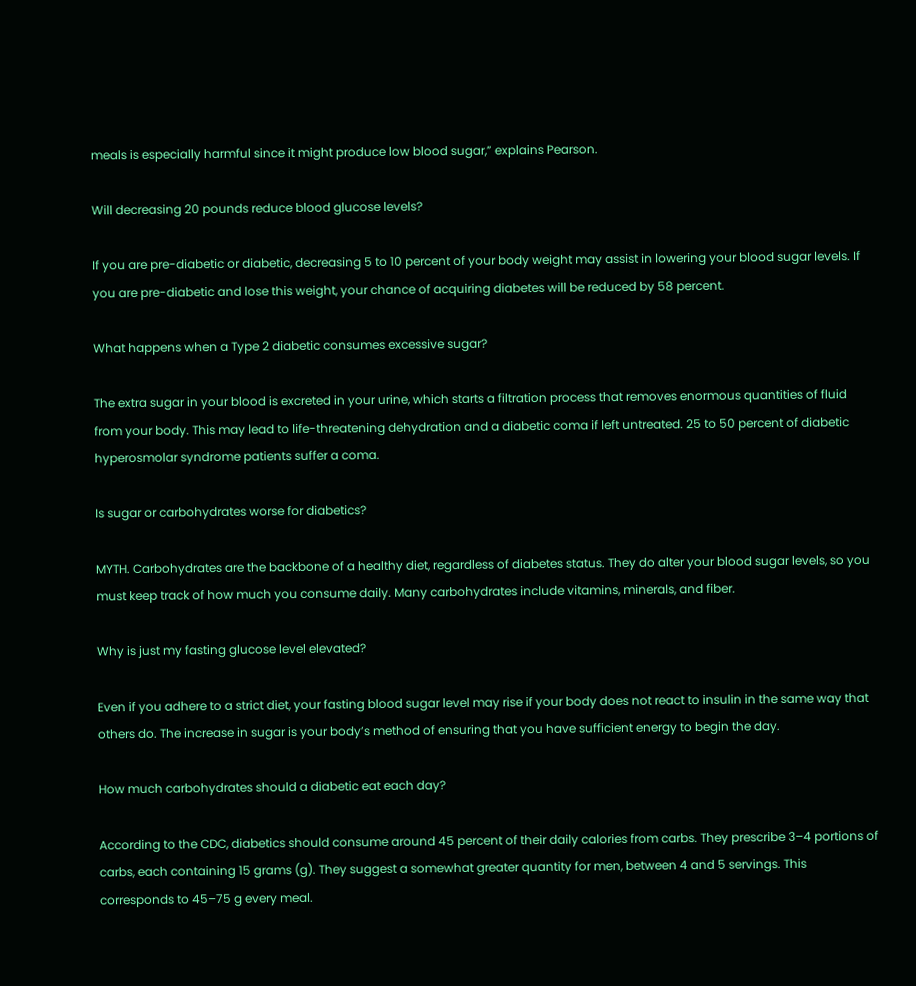meals is especially harmful since it might produce low blood sugar,” explains Pearson.

Will decreasing 20 pounds reduce blood glucose levels?

If you are pre-diabetic or diabetic, decreasing 5 to 10 percent of your body weight may assist in lowering your blood sugar levels. If you are pre-diabetic and lose this weight, your chance of acquiring diabetes will be reduced by 58 percent.

What happens when a Type 2 diabetic consumes excessive sugar?

The extra sugar in your blood is excreted in your urine, which starts a filtration process that removes enormous quantities of fluid from your body. This may lead to life-threatening dehydration and a diabetic coma if left untreated. 25 to 50 percent of diabetic hyperosmolar syndrome patients suffer a coma.

Is sugar or carbohydrates worse for diabetics?

MYTH. Carbohydrates are the backbone of a healthy diet, regardless of diabetes status. They do alter your blood sugar levels, so you must keep track of how much you consume daily. Many carbohydrates include vitamins, minerals, and fiber.

Why is just my fasting glucose level elevated?

Even if you adhere to a strict diet, your fasting blood sugar level may rise if your body does not react to insulin in the same way that others do. The increase in sugar is your body’s method of ensuring that you have sufficient energy to begin the day.

How much carbohydrates should a diabetic eat each day?

According to the CDC, diabetics should consume around 45 percent of their daily calories from carbs. They prescribe 3–4 portions of carbs, each containing 15 grams (g). They suggest a somewhat greater quantity for men, between 4 and 5 servings. This corresponds to 45–75 g every meal.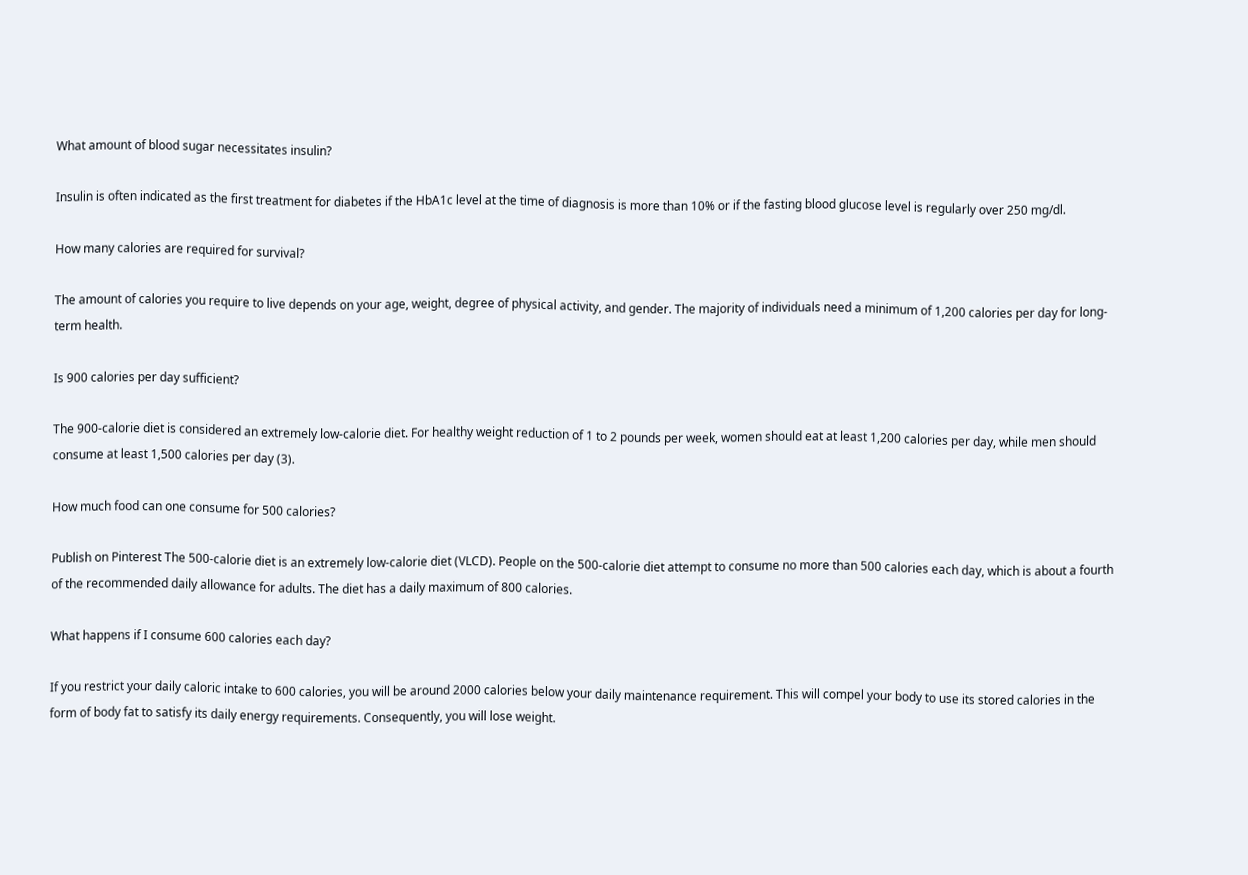What amount of blood sugar necessitates insulin?

Insulin is often indicated as the first treatment for diabetes if the HbA1c level at the time of diagnosis is more than 10% or if the fasting blood glucose level is regularly over 250 mg/dl.

How many calories are required for survival?

The amount of calories you require to live depends on your age, weight, degree of physical activity, and gender. The majority of individuals need a minimum of 1,200 calories per day for long-term health.

Is 900 calories per day sufficient?

The 900-calorie diet is considered an extremely low-calorie diet. For healthy weight reduction of 1 to 2 pounds per week, women should eat at least 1,200 calories per day, while men should consume at least 1,500 calories per day (3).

How much food can one consume for 500 calories?

Publish on Pinterest The 500-calorie diet is an extremely low-calorie diet (VLCD). People on the 500-calorie diet attempt to consume no more than 500 calories each day, which is about a fourth of the recommended daily allowance for adults. The diet has a daily maximum of 800 calories.

What happens if I consume 600 calories each day?

If you restrict your daily caloric intake to 600 calories, you will be around 2000 calories below your daily maintenance requirement. This will compel your body to use its stored calories in the form of body fat to satisfy its daily energy requirements. Consequently, you will lose weight.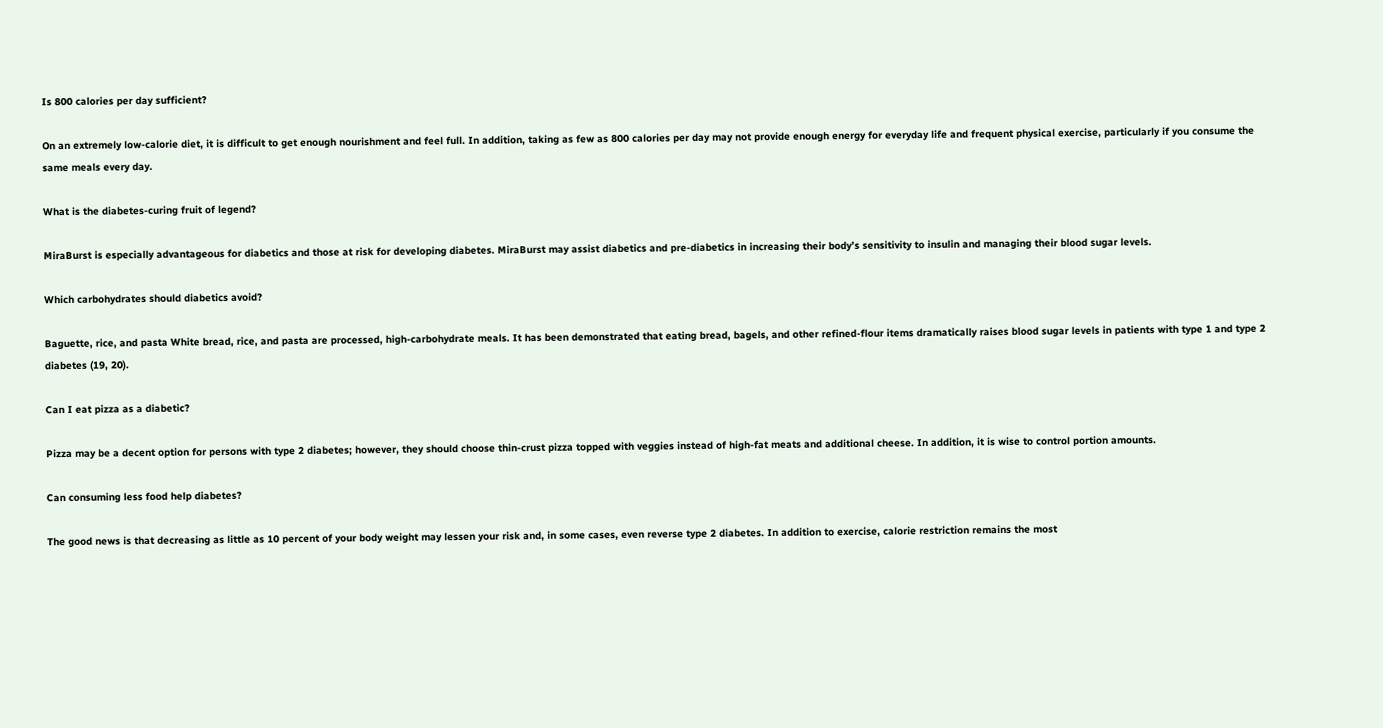Is 800 calories per day sufficient?

On an extremely low-calorie diet, it is difficult to get enough nourishment and feel full. In addition, taking as few as 800 calories per day may not provide enough energy for everyday life and frequent physical exercise, particularly if you consume the same meals every day.

What is the diabetes-curing fruit of legend?

MiraBurst is especially advantageous for diabetics and those at risk for developing diabetes. MiraBurst may assist diabetics and pre-diabetics in increasing their body’s sensitivity to insulin and managing their blood sugar levels.

Which carbohydrates should diabetics avoid?

Baguette, rice, and pasta White bread, rice, and pasta are processed, high-carbohydrate meals. It has been demonstrated that eating bread, bagels, and other refined-flour items dramatically raises blood sugar levels in patients with type 1 and type 2 diabetes (19, 20).

Can I eat pizza as a diabetic?

Pizza may be a decent option for persons with type 2 diabetes; however, they should choose thin-crust pizza topped with veggies instead of high-fat meats and additional cheese. In addition, it is wise to control portion amounts.

Can consuming less food help diabetes?

The good news is that decreasing as little as 10 percent of your body weight may lessen your risk and, in some cases, even reverse type 2 diabetes. In addition to exercise, calorie restriction remains the most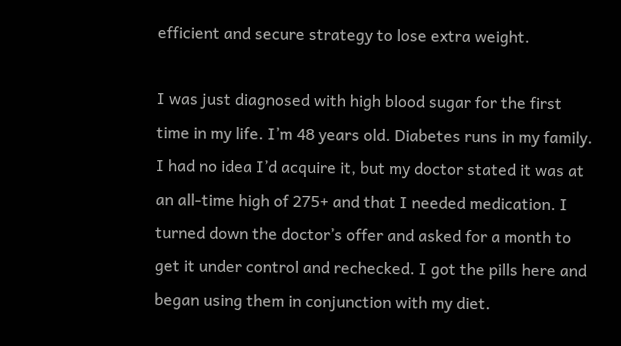efficient and secure strategy to lose extra weight.

I was just diagnosed with high blood sugar for the first time in my life. I’m 48 years old. Diabetes runs in my family. I had no idea I’d acquire it, but my doctor stated it was at an all-time high of 275+ and that I needed medication. I turned down the doctor’s offer and asked for a month to get it under control and rechecked. I got the pills here and began using them in conjunction with my diet.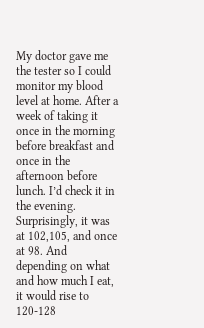My doctor gave me the tester so I could monitor my blood level at home. After a week of taking it once in the morning before breakfast and once in the afternoon before lunch. I’d check it in the evening. Surprisingly, it was at 102,105, and once at 98. And depending on what and how much I eat, it would rise to 120-128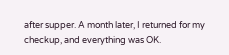after supper. A month later, I returned for my checkup, and everything was OK.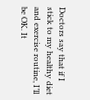Doctors say that if I stick to my healthy diet and exercise routine, I’ll be OK. It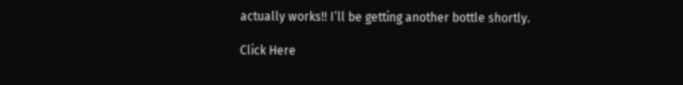actually works!! I’ll be getting another bottle shortly.

Click Here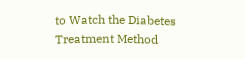to Watch the Diabetes Treatment Method